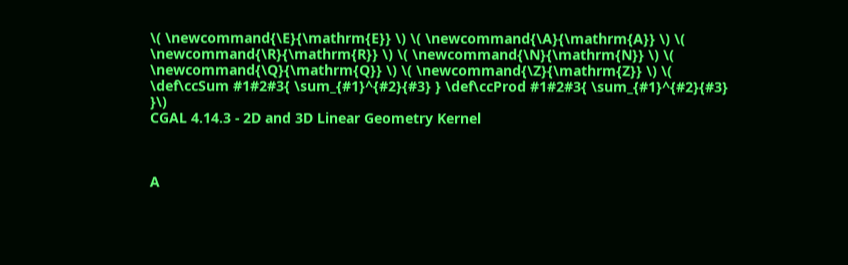\( \newcommand{\E}{\mathrm{E}} \) \( \newcommand{\A}{\mathrm{A}} \) \( \newcommand{\R}{\mathrm{R}} \) \( \newcommand{\N}{\mathrm{N}} \) \( \newcommand{\Q}{\mathrm{Q}} \) \( \newcommand{\Z}{\mathrm{Z}} \) \( \def\ccSum #1#2#3{ \sum_{#1}^{#2}{#3} } \def\ccProd #1#2#3{ \sum_{#1}^{#2}{#3} }\)
CGAL 4.14.3 - 2D and 3D Linear Geometry Kernel



A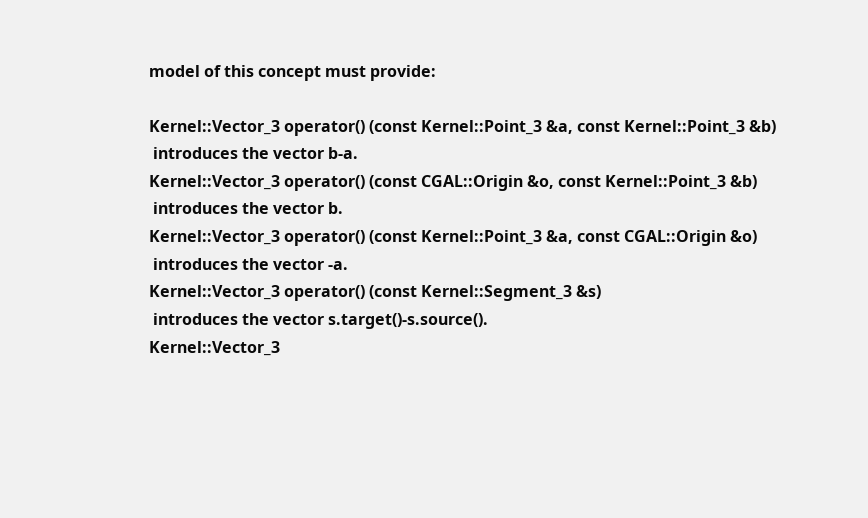model of this concept must provide:

Kernel::Vector_3 operator() (const Kernel::Point_3 &a, const Kernel::Point_3 &b)
 introduces the vector b-a.
Kernel::Vector_3 operator() (const CGAL::Origin &o, const Kernel::Point_3 &b)
 introduces the vector b.
Kernel::Vector_3 operator() (const Kernel::Point_3 &a, const CGAL::Origin &o)
 introduces the vector -a.
Kernel::Vector_3 operator() (const Kernel::Segment_3 &s)
 introduces the vector s.target()-s.source().
Kernel::Vector_3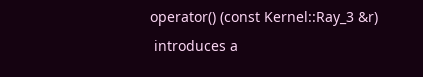operator() (const Kernel::Ray_3 &r)
 introduces a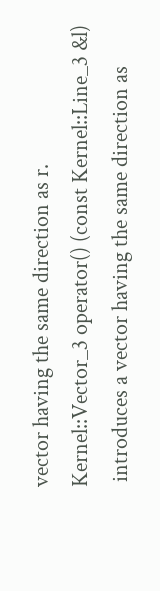vector having the same direction as r.
Kernel::Vector_3 operator() (const Kernel::Line_3 &l)
 introduces a vector having the same direction as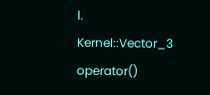l.
Kernel::Vector_3 operator()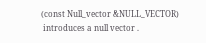(const Null_vector &NULL_VECTOR)
 introduces a null vector .